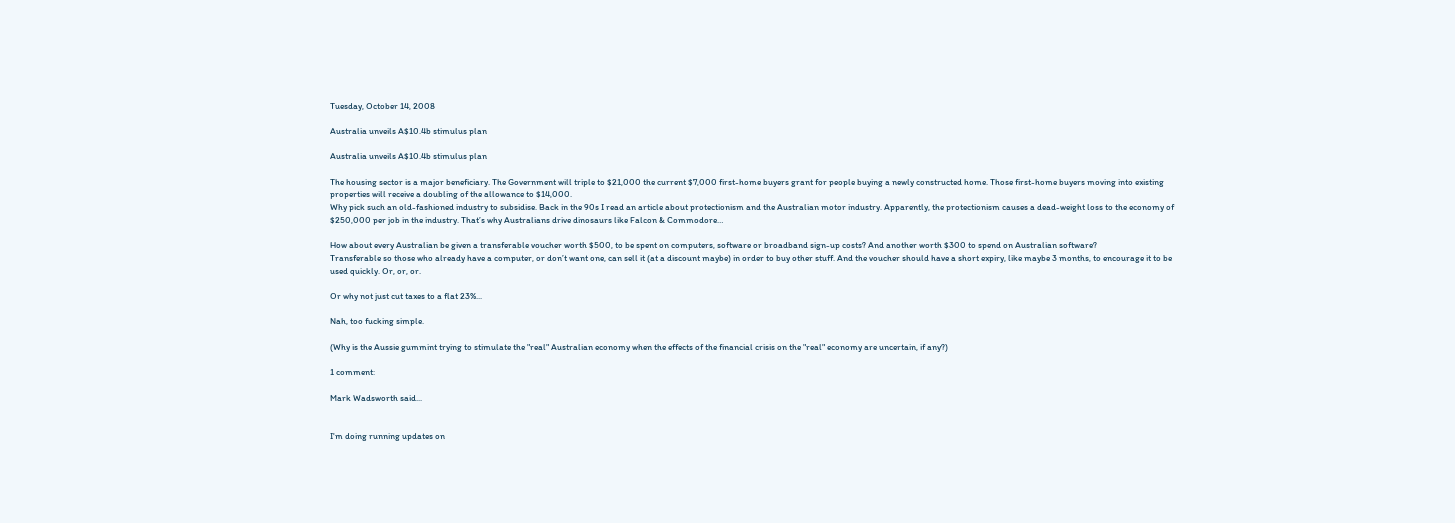Tuesday, October 14, 2008

Australia unveils A$10.4b stimulus plan

Australia unveils A$10.4b stimulus plan

The housing sector is a major beneficiary. The Government will triple to $21,000 the current $7,000 first-home buyers grant for people buying a newly constructed home. Those first-home buyers moving into existing properties will receive a doubling of the allowance to $14,000.
Why pick such an old-fashioned industry to subsidise. Back in the 90s I read an article about protectionism and the Australian motor industry. Apparently, the protectionism causes a dead-weight loss to the economy of $250,000 per job in the industry. That’s why Australians drive dinosaurs like Falcon & Commodore…

How about every Australian be given a transferable voucher worth $500, to be spent on computers, software or broadband sign-up costs? And another worth $300 to spend on Australian software?
Transferable so those who already have a computer, or don’t want one, can sell it (at a discount maybe) in order to buy other stuff. And the voucher should have a short expiry, like maybe 3 months, to encourage it to be used quickly. Or, or, or.

Or why not just cut taxes to a flat 23%...

Nah, too fucking simple.

(Why is the Aussie gummint trying to stimulate the "real" Australian economy when the effects of the financial crisis on the "real" economy are uncertain, if any?)

1 comment:

Mark Wadsworth said...


I'm doing running updates on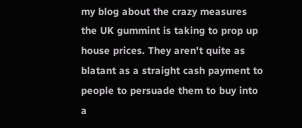my blog about the crazy measures the UK gummint is taking to prop up house prices. They aren't quite as blatant as a straight cash payment to people to persuade them to buy into a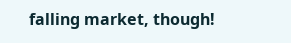falling market, though!